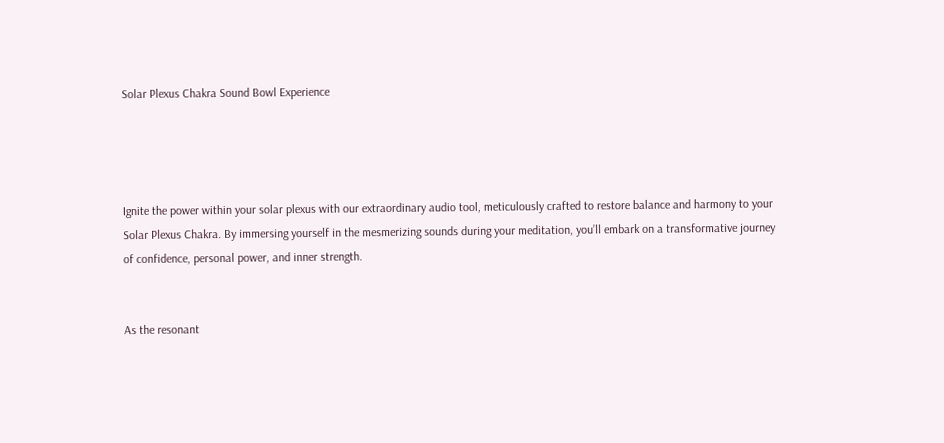Solar Plexus Chakra Sound Bowl Experience




Ignite the power within your solar plexus with our extraordinary audio tool, meticulously crafted to restore balance and harmony to your Solar Plexus Chakra. By immersing yourself in the mesmerizing sounds during your meditation, you’ll embark on a transformative journey of confidence, personal power, and inner strength.


As the resonant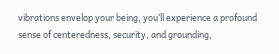vibrations envelop your being, you’ll experience a profound sense of centeredness, security, and grounding,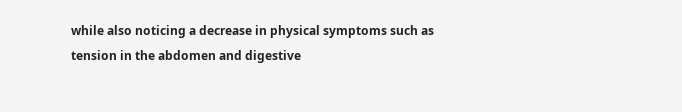while also noticing a decrease in physical symptoms such as tension in the abdomen and digestive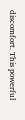discomfort. This powerful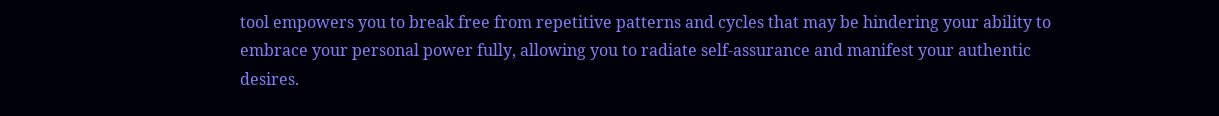tool empowers you to break free from repetitive patterns and cycles that may be hindering your ability to embrace your personal power fully, allowing you to radiate self-assurance and manifest your authentic desires.